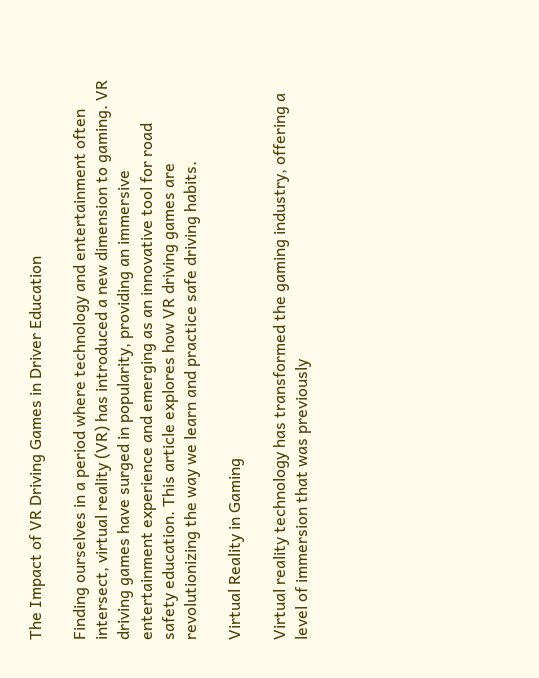The Impact of VR Driving Games in Driver Education

Finding ourselves in a period where technology and entertainment often intersect, virtual reality (VR) has introduced a new dimension to gaming. VR driving games have surged in popularity, providing an immersive entertainment experience and emerging as an innovative tool for road safety education. This article explores how VR driving games are revolutionizing the way we learn and practice safe driving habits.

Virtual Reality in Gaming

Virtual reality technology has transformed the gaming industry, offering a level of immersion that was previously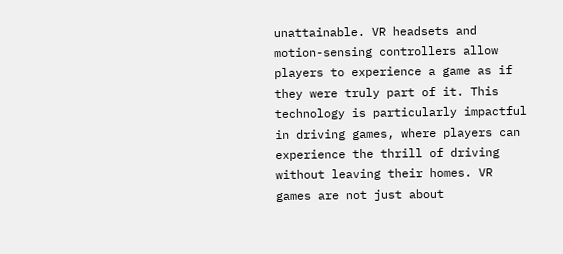unattainable. VR headsets and motion-sensing controllers allow players to experience a game as if they were truly part of it. This technology is particularly impactful in driving games, where players can experience the thrill of driving without leaving their homes. VR games are not just about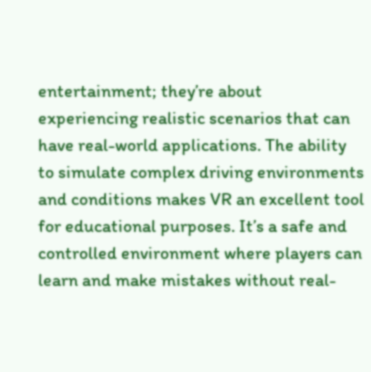entertainment; they’re about experiencing realistic scenarios that can have real-world applications. The ability to simulate complex driving environments and conditions makes VR an excellent tool for educational purposes. It’s a safe and controlled environment where players can learn and make mistakes without real-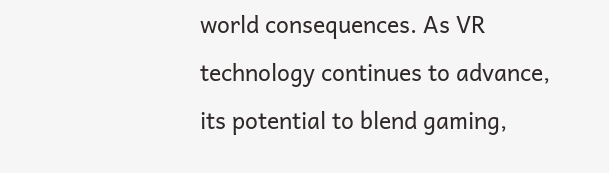world consequences. As VR technology continues to advance, its potential to blend gaming,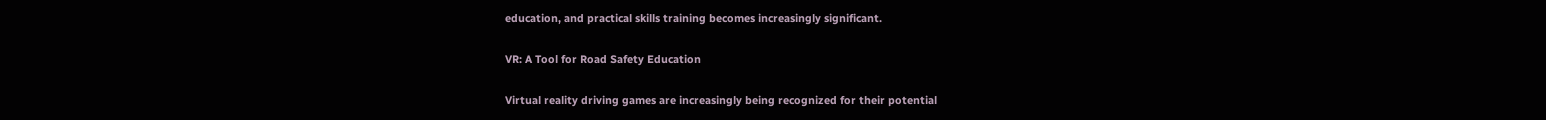education, and practical skills training becomes increasingly significant.

VR: A Tool for Road Safety Education

Virtual reality driving games are increasingly being recognized for their potential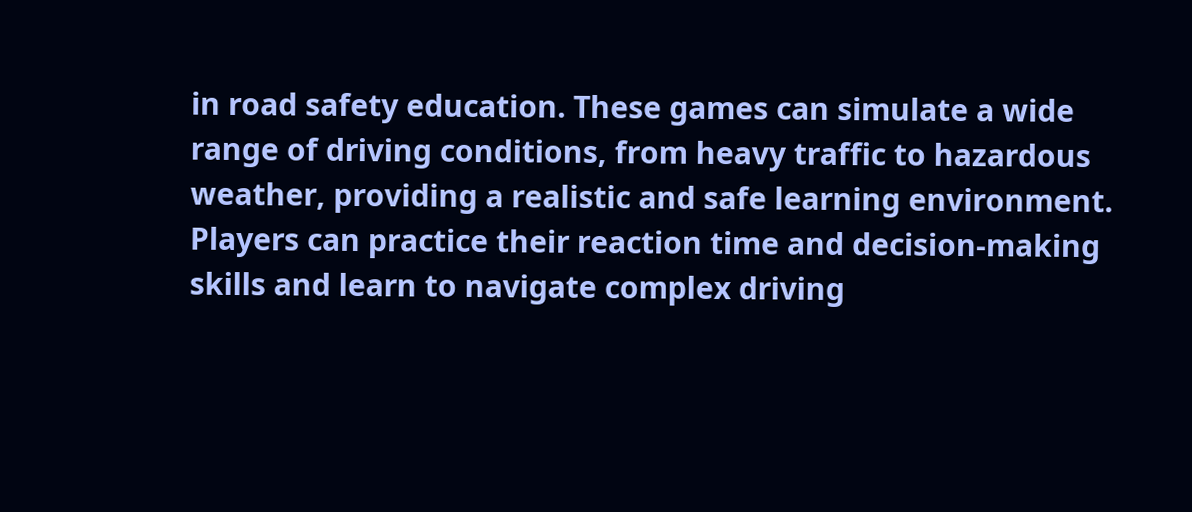in road safety education. These games can simulate a wide range of driving conditions, from heavy traffic to hazardous weather, providing a realistic and safe learning environment. Players can practice their reaction time and decision-making skills and learn to navigate complex driving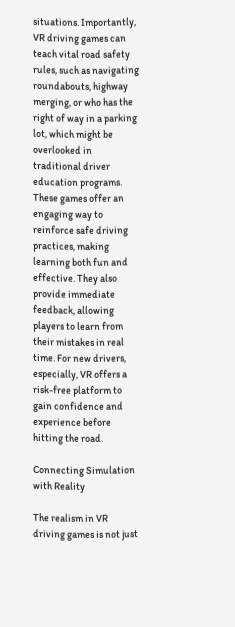situations. Importantly, VR driving games can teach vital road safety rules, such as navigating roundabouts, highway merging, or who has the right of way in a parking lot, which might be overlooked in traditional driver education programs. These games offer an engaging way to reinforce safe driving practices, making learning both fun and effective. They also provide immediate feedback, allowing players to learn from their mistakes in real time. For new drivers, especially, VR offers a risk-free platform to gain confidence and experience before hitting the road.

Connecting Simulation with Reality

The realism in VR driving games is not just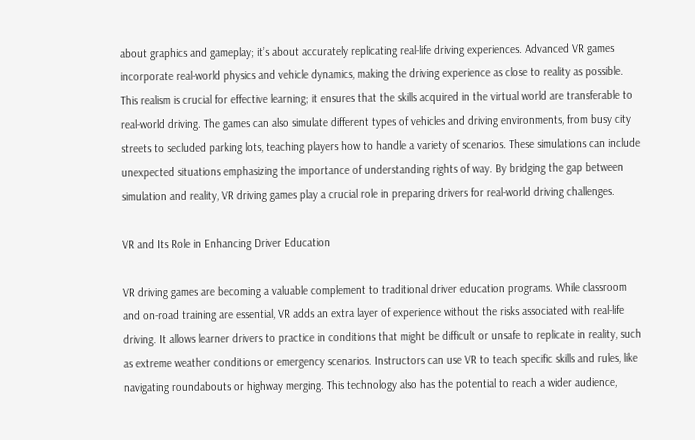about graphics and gameplay; it’s about accurately replicating real-life driving experiences. Advanced VR games incorporate real-world physics and vehicle dynamics, making the driving experience as close to reality as possible. This realism is crucial for effective learning; it ensures that the skills acquired in the virtual world are transferable to real-world driving. The games can also simulate different types of vehicles and driving environments, from busy city streets to secluded parking lots, teaching players how to handle a variety of scenarios. These simulations can include unexpected situations emphasizing the importance of understanding rights of way. By bridging the gap between simulation and reality, VR driving games play a crucial role in preparing drivers for real-world driving challenges.

VR and Its Role in Enhancing Driver Education

VR driving games are becoming a valuable complement to traditional driver education programs. While classroom and on-road training are essential, VR adds an extra layer of experience without the risks associated with real-life driving. It allows learner drivers to practice in conditions that might be difficult or unsafe to replicate in reality, such as extreme weather conditions or emergency scenarios. Instructors can use VR to teach specific skills and rules, like navigating roundabouts or highway merging. This technology also has the potential to reach a wider audience,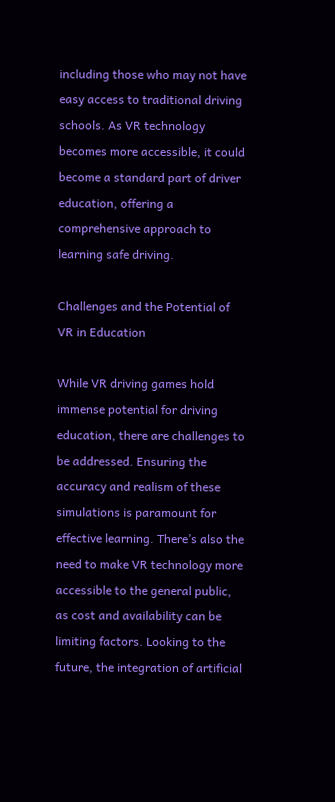including those who may not have easy access to traditional driving schools. As VR technology becomes more accessible, it could become a standard part of driver education, offering a comprehensive approach to learning safe driving.

Challenges and the Potential of VR in Education

While VR driving games hold immense potential for driving education, there are challenges to be addressed. Ensuring the accuracy and realism of these simulations is paramount for effective learning. There’s also the need to make VR technology more accessible to the general public, as cost and availability can be limiting factors. Looking to the future, the integration of artificial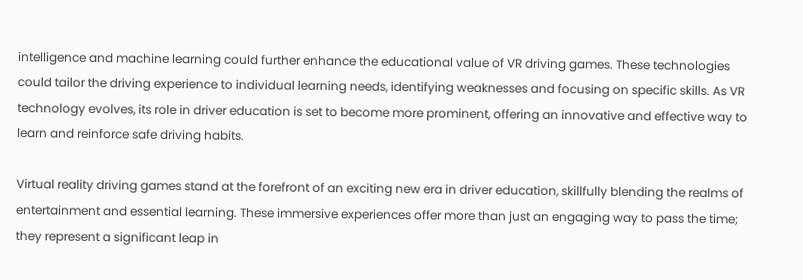intelligence and machine learning could further enhance the educational value of VR driving games. These technologies could tailor the driving experience to individual learning needs, identifying weaknesses and focusing on specific skills. As VR technology evolves, its role in driver education is set to become more prominent, offering an innovative and effective way to learn and reinforce safe driving habits.

Virtual reality driving games stand at the forefront of an exciting new era in driver education, skillfully blending the realms of entertainment and essential learning. These immersive experiences offer more than just an engaging way to pass the time; they represent a significant leap in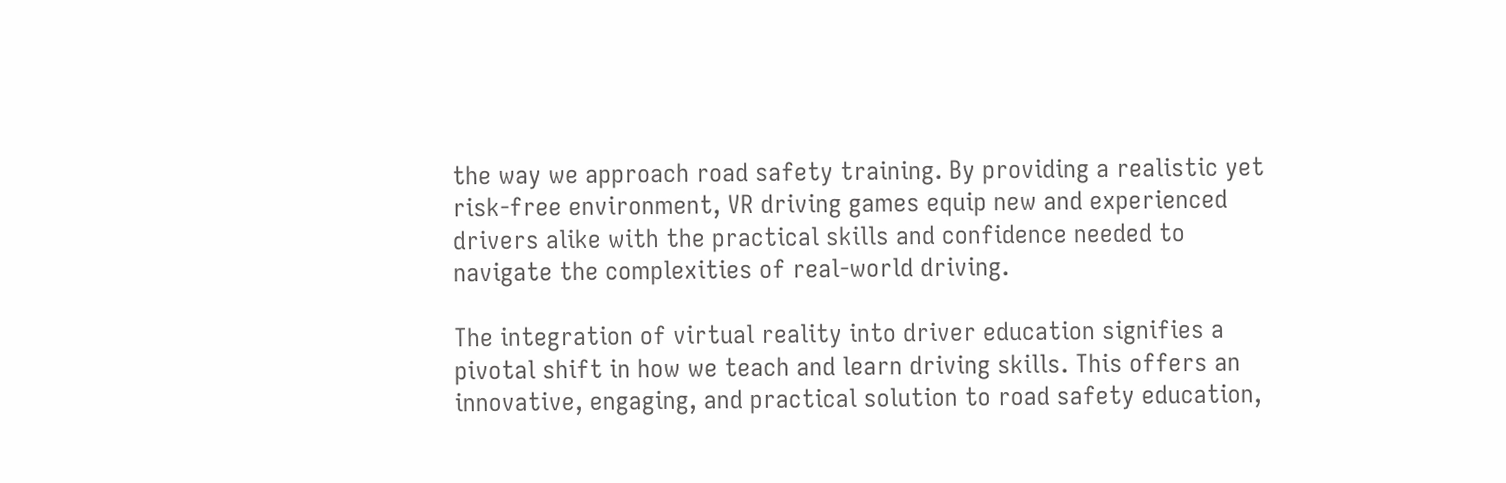the way we approach road safety training. By providing a realistic yet risk-free environment, VR driving games equip new and experienced drivers alike with the practical skills and confidence needed to navigate the complexities of real-world driving.

The integration of virtual reality into driver education signifies a pivotal shift in how we teach and learn driving skills. This offers an innovative, engaging, and practical solution to road safety education,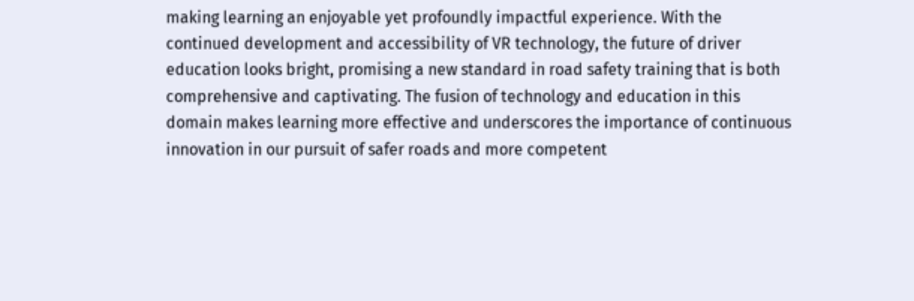making learning an enjoyable yet profoundly impactful experience. With the continued development and accessibility of VR technology, the future of driver education looks bright, promising a new standard in road safety training that is both comprehensive and captivating. The fusion of technology and education in this domain makes learning more effective and underscores the importance of continuous innovation in our pursuit of safer roads and more competent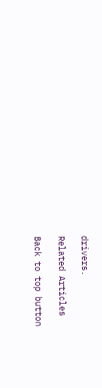drivers.

Related Articles

Back to top button